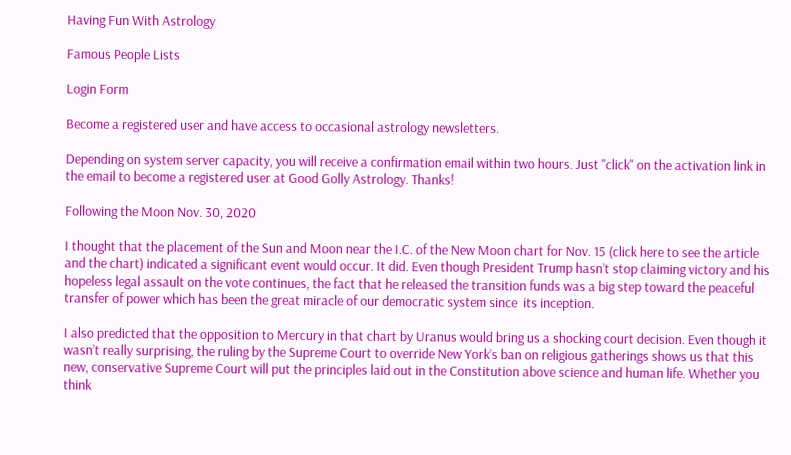Having Fun With Astrology

Famous People Lists

Login Form

Become a registered user and have access to occasional astrology newsletters.

Depending on system server capacity, you will receive a confirmation email within two hours. Just "click" on the activation link in the email to become a registered user at Good Golly Astrology. Thanks!

Following the Moon Nov. 30, 2020

I thought that the placement of the Sun and Moon near the I.C. of the New Moon chart for Nov. 15 (click here to see the article and the chart) indicated a significant event would occur. It did. Even though President Trump hasn’t stop claiming victory and his hopeless legal assault on the vote continues, the fact that he released the transition funds was a big step toward the peaceful transfer of power which has been the great miracle of our democratic system since  its inception.

I also predicted that the opposition to Mercury in that chart by Uranus would bring us a shocking court decision. Even though it wasn’t really surprising, the ruling by the Supreme Court to override New York’s ban on religious gatherings shows us that this new, conservative Supreme Court will put the principles laid out in the Constitution above science and human life. Whether you think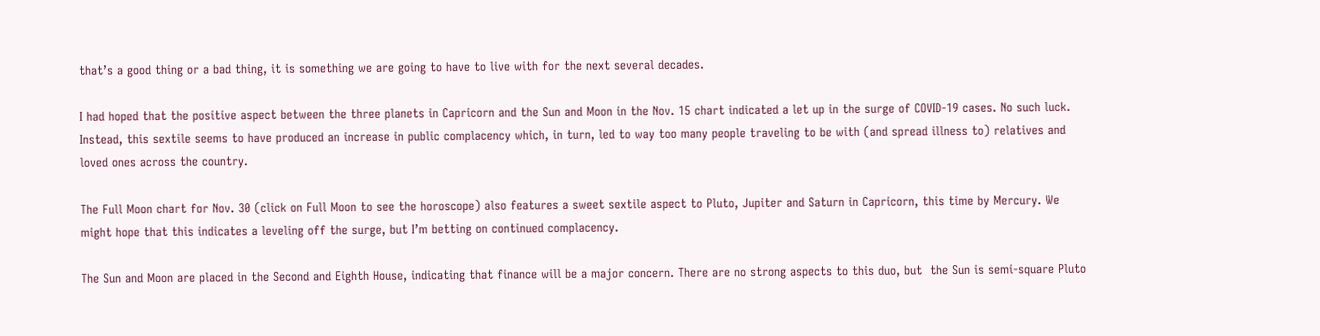that’s a good thing or a bad thing, it is something we are going to have to live with for the next several decades.

I had hoped that the positive aspect between the three planets in Capricorn and the Sun and Moon in the Nov. 15 chart indicated a let up in the surge of COVID-19 cases. No such luck. Instead, this sextile seems to have produced an increase in public complacency which, in turn, led to way too many people traveling to be with (and spread illness to) relatives and loved ones across the country.

The Full Moon chart for Nov. 30 (click on Full Moon to see the horoscope) also features a sweet sextile aspect to Pluto, Jupiter and Saturn in Capricorn, this time by Mercury. We might hope that this indicates a leveling off the surge, but I’m betting on continued complacency.

The Sun and Moon are placed in the Second and Eighth House, indicating that finance will be a major concern. There are no strong aspects to this duo, but  the Sun is semi-square Pluto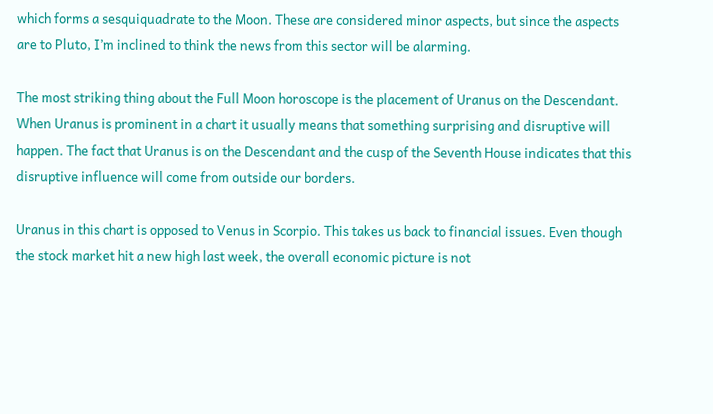which forms a sesquiquadrate to the Moon. These are considered minor aspects, but since the aspects are to Pluto, I’m inclined to think the news from this sector will be alarming.

The most striking thing about the Full Moon horoscope is the placement of Uranus on the Descendant. When Uranus is prominent in a chart it usually means that something surprising and disruptive will happen. The fact that Uranus is on the Descendant and the cusp of the Seventh House indicates that this disruptive influence will come from outside our borders.

Uranus in this chart is opposed to Venus in Scorpio. This takes us back to financial issues. Even though the stock market hit a new high last week, the overall economic picture is not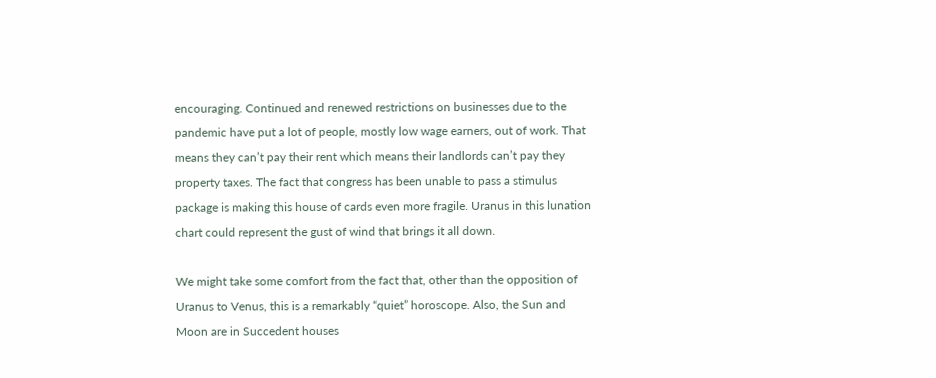encouraging. Continued and renewed restrictions on businesses due to the pandemic have put a lot of people, mostly low wage earners, out of work. That means they can’t pay their rent which means their landlords can’t pay they property taxes. The fact that congress has been unable to pass a stimulus package is making this house of cards even more fragile. Uranus in this lunation chart could represent the gust of wind that brings it all down.

We might take some comfort from the fact that, other than the opposition of Uranus to Venus, this is a remarkably “quiet” horoscope. Also, the Sun and Moon are in Succedent houses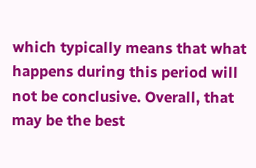which typically means that what happens during this period will not be conclusive. Overall, that may be the best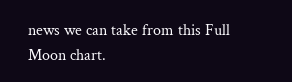news we can take from this Full Moon chart.